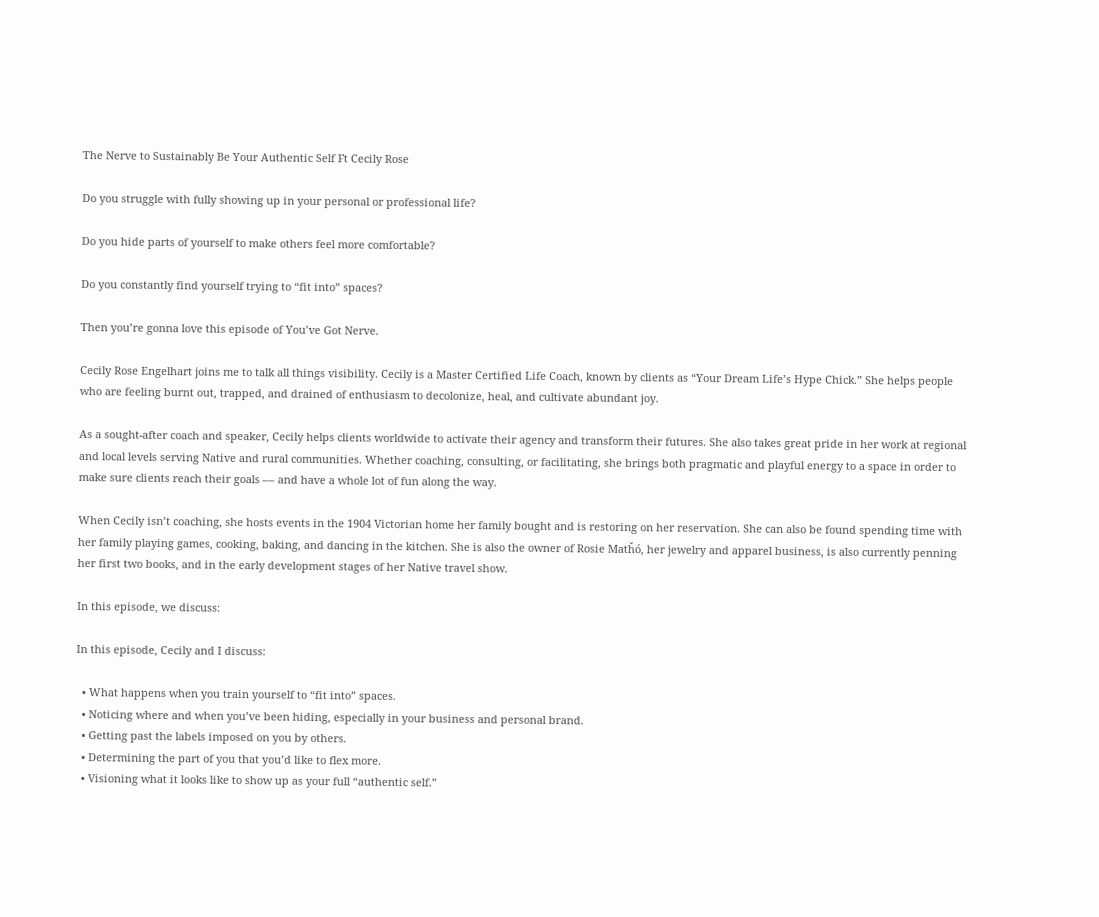The Nerve to Sustainably Be Your Authentic Self Ft Cecily Rose

Do you struggle with fully showing up in your personal or professional life?

Do you hide parts of yourself to make others feel more comfortable?

Do you constantly find yourself trying to “fit into” spaces?

Then you’re gonna love this episode of You’ve Got Nerve.

Cecily Rose Engelhart joins me to talk all things visibility. Cecily is a Master Certified Life Coach, known by clients as “Your Dream Life’s Hype Chick.” She helps people who are feeling burnt out, trapped, and drained of enthusiasm to decolonize, heal, and cultivate abundant joy.

As a sought-after coach and speaker, Cecily helps clients worldwide to activate their agency and transform their futures. She also takes great pride in her work at regional and local levels serving Native and rural communities. Whether coaching, consulting, or facilitating, she brings both pragmatic and playful energy to a space in order to make sure clients reach their goals –– and have a whole lot of fun along the way.

When Cecily isn’t coaching, she hosts events in the 1904 Victorian home her family bought and is restoring on her reservation. She can also be found spending time with her family playing games, cooking, baking, and dancing in the kitchen. She is also the owner of Rosie Matȟó, her jewelry and apparel business, is also currently penning her first two books, and in the early development stages of her Native travel show.

In this episode, we discuss:

In this episode, Cecily and I discuss:

  • What happens when you train yourself to “fit into” spaces.
  • Noticing where and when you’ve been hiding, especially in your business and personal brand.
  • Getting past the labels imposed on you by others.
  • Determining the part of you that you’d like to flex more.
  • Visioning what it looks like to show up as your full “authentic self.”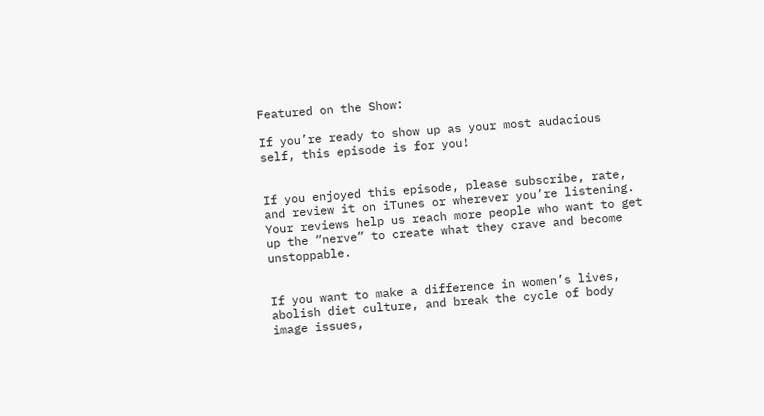Featured on the Show:

If you’re ready to show up as your most audacious self, this episode is for you!


If you enjoyed this episode, please subscribe, rate, and review it on iTunes or wherever you’re listening. Your reviews help us reach more people who want to get up the “nerve” to create what they crave and become unstoppable.


If you want to make a difference in women’s lives, abolish diet culture, and break the cycle of body image issues,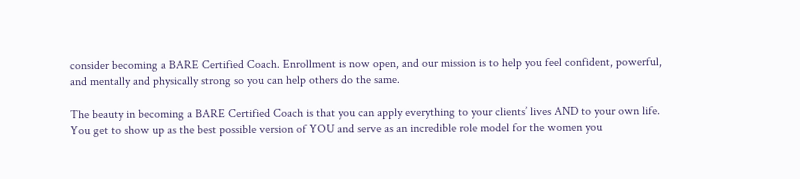consider becoming a BARE Certified Coach. Enrollment is now open, and our mission is to help you feel confident, powerful, and mentally and physically strong so you can help others do the same.

The beauty in becoming a BARE Certified Coach is that you can apply everything to your clients’ lives AND to your own life. You get to show up as the best possible version of YOU and serve as an incredible role model for the women you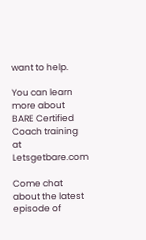want to help.

You can learn more about BARE Certified Coach training at Letsgetbare.com

Come chat about the latest episode of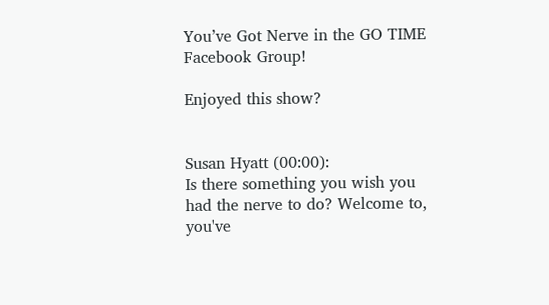You’ve Got Nerve in the GO TIME Facebook Group!

Enjoyed this show?


Susan Hyatt (00:00):
Is there something you wish you had the nerve to do? Welcome to, you've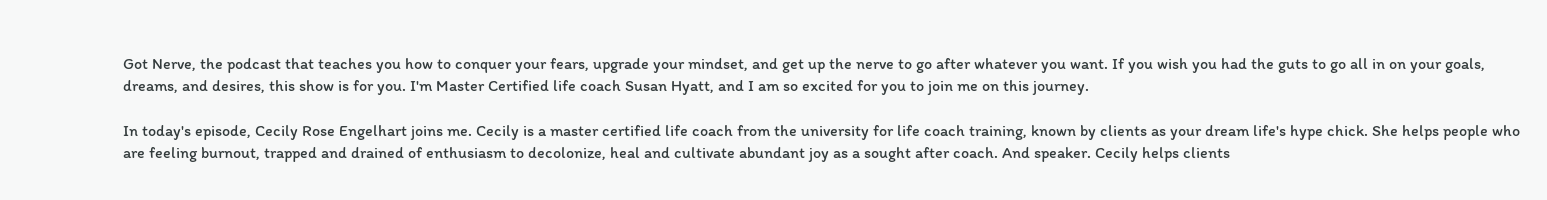Got Nerve, the podcast that teaches you how to conquer your fears, upgrade your mindset, and get up the nerve to go after whatever you want. If you wish you had the guts to go all in on your goals, dreams, and desires, this show is for you. I'm Master Certified life coach Susan Hyatt, and I am so excited for you to join me on this journey.

In today's episode, Cecily Rose Engelhart joins me. Cecily is a master certified life coach from the university for life coach training, known by clients as your dream life's hype chick. She helps people who are feeling burnout, trapped and drained of enthusiasm to decolonize, heal and cultivate abundant joy as a sought after coach. And speaker. Cecily helps clients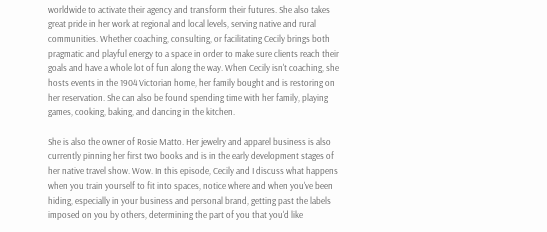worldwide to activate their agency and transform their futures. She also takes great pride in her work at regional and local levels, serving native and rural communities. Whether coaching, consulting, or facilitating Cecily brings both pragmatic and playful energy to a space in order to make sure clients reach their goals and have a whole lot of fun along the way. When Cecily isn't coaching, she hosts events in the 1904 Victorian home, her family bought and is restoring on her reservation. She can also be found spending time with her family, playing games, cooking, baking, and dancing in the kitchen.

She is also the owner of Rosie Matto. Her jewelry and apparel business is also currently pinning her first two books and is in the early development stages of her native travel show. Wow. In this episode, Cecily and I discuss what happens when you train yourself to fit into spaces, notice where and when you've been hiding, especially in your business and personal brand, getting past the labels imposed on you by others, determining the part of you that you'd like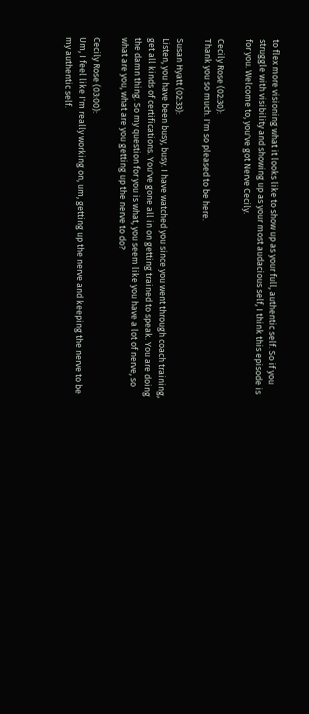to flex more visioning what it looks like to show up as your full, authentic self. So if you struggle with visibility and showing up as your most audacious self, I think this episode is for you. Welcome to, you've got Nerve Cecily.

Cecily Rose (02:30):
Thank you so much. I'm so pleased to be here.

Susan Hyatt (02:33):
Listen, you have been busy, busy. I have watched you since you went through coach training, get all kinds of certifications. You've gone all in on getting trained to speak. You are doing the damn thing. So my question for you is what, you seem like you have a lot of nerve, so what are you, what are you getting up the nerve to do?

Cecily Rose (03:00):
Um, I feel like I'm really working on, um, getting up the nerve and keeping the nerve to be my authentic self.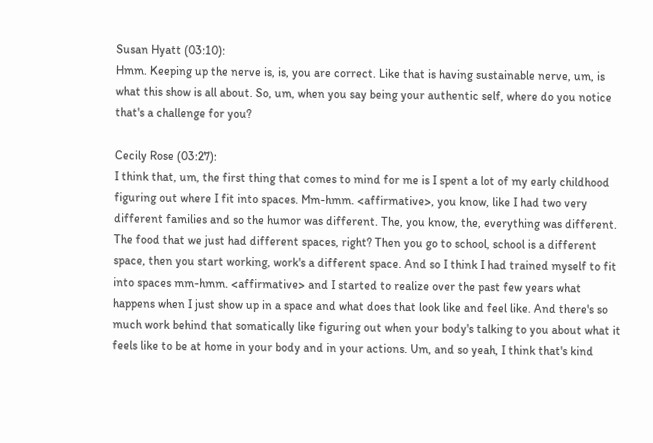Susan Hyatt (03:10):
Hmm. Keeping up the nerve is, is, you are correct. Like that is having sustainable nerve, um, is what this show is all about. So, um, when you say being your authentic self, where do you notice that's a challenge for you?

Cecily Rose (03:27):
I think that, um, the first thing that comes to mind for me is I spent a lot of my early childhood figuring out where I fit into spaces. Mm-hmm. <affirmative>, you know, like I had two very different families and so the humor was different. The, you know, the, everything was different. The food that we just had different spaces, right? Then you go to school, school is a different space, then you start working, work's a different space. And so I think I had trained myself to fit into spaces mm-hmm. <affirmative> and I started to realize over the past few years what happens when I just show up in a space and what does that look like and feel like. And there's so much work behind that somatically like figuring out when your body's talking to you about what it feels like to be at home in your body and in your actions. Um, and so yeah, I think that's kind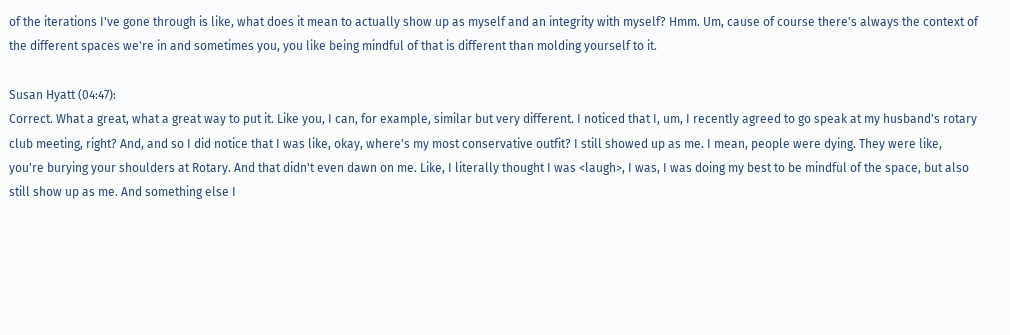of the iterations I've gone through is like, what does it mean to actually show up as myself and an integrity with myself? Hmm. Um, cause of course there's always the context of the different spaces we're in and sometimes you, you like being mindful of that is different than molding yourself to it.

Susan Hyatt (04:47):
Correct. What a great, what a great way to put it. Like you, I can, for example, similar but very different. I noticed that I, um, I recently agreed to go speak at my husband's rotary club meeting, right? And, and so I did notice that I was like, okay, where's my most conservative outfit? I still showed up as me. I mean, people were dying. They were like, you're burying your shoulders at Rotary. And that didn't even dawn on me. Like, I literally thought I was <laugh>, I was, I was doing my best to be mindful of the space, but also still show up as me. And something else I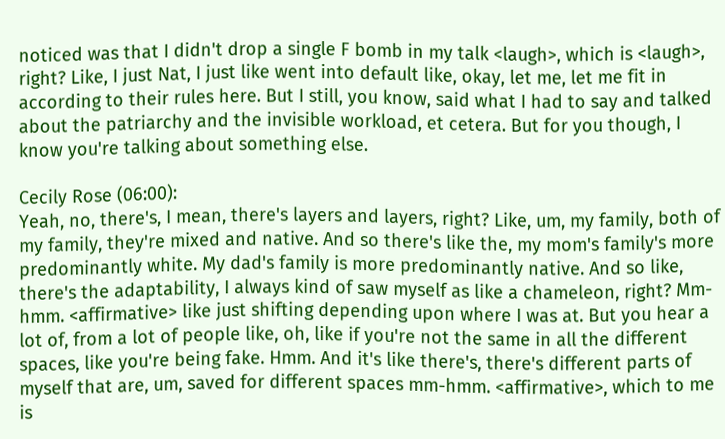noticed was that I didn't drop a single F bomb in my talk <laugh>, which is <laugh>, right? Like, I just Nat, I just like went into default like, okay, let me, let me fit in according to their rules here. But I still, you know, said what I had to say and talked about the patriarchy and the invisible workload, et cetera. But for you though, I know you're talking about something else.

Cecily Rose (06:00):
Yeah, no, there's, I mean, there's layers and layers, right? Like, um, my family, both of my family, they're mixed and native. And so there's like the, my mom's family's more predominantly white. My dad's family is more predominantly native. And so like, there's the adaptability, I always kind of saw myself as like a chameleon, right? Mm-hmm. <affirmative> like just shifting depending upon where I was at. But you hear a lot of, from a lot of people like, oh, like if you're not the same in all the different spaces, like you're being fake. Hmm. And it's like there's, there's different parts of myself that are, um, saved for different spaces mm-hmm. <affirmative>, which to me is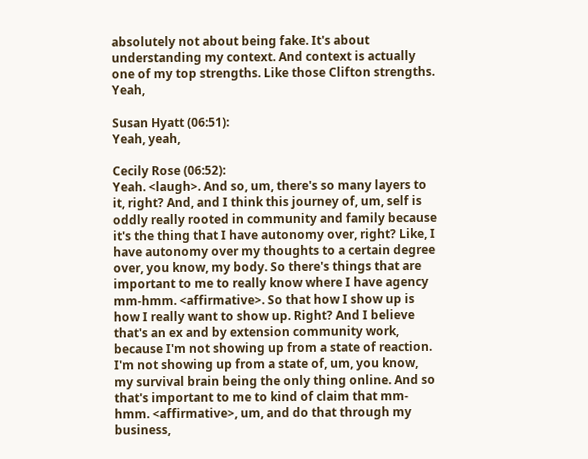absolutely not about being fake. It's about understanding my context. And context is actually one of my top strengths. Like those Clifton strengths. Yeah,

Susan Hyatt (06:51):
Yeah, yeah,

Cecily Rose (06:52):
Yeah. <laugh>. And so, um, there's so many layers to it, right? And, and I think this journey of, um, self is oddly really rooted in community and family because it's the thing that I have autonomy over, right? Like, I have autonomy over my thoughts to a certain degree over, you know, my body. So there's things that are important to me to really know where I have agency mm-hmm. <affirmative>. So that how I show up is how I really want to show up. Right? And I believe that's an ex and by extension community work, because I'm not showing up from a state of reaction. I'm not showing up from a state of, um, you know, my survival brain being the only thing online. And so that's important to me to kind of claim that mm-hmm. <affirmative>, um, and do that through my business,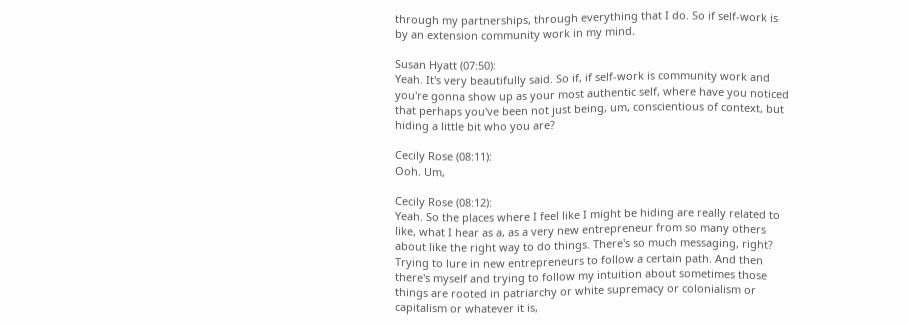through my partnerships, through everything that I do. So if self-work is by an extension community work in my mind.

Susan Hyatt (07:50):
Yeah. It's very beautifully said. So if, if self-work is community work and you're gonna show up as your most authentic self, where have you noticed that perhaps you've been not just being, um, conscientious of context, but hiding a little bit who you are?

Cecily Rose (08:11):
Ooh. Um,

Cecily Rose (08:12):
Yeah. So the places where I feel like I might be hiding are really related to like, what I hear as a, as a very new entrepreneur from so many others about like the right way to do things. There's so much messaging, right? Trying to lure in new entrepreneurs to follow a certain path. And then there's myself and trying to follow my intuition about sometimes those things are rooted in patriarchy or white supremacy or colonialism or capitalism or whatever it is,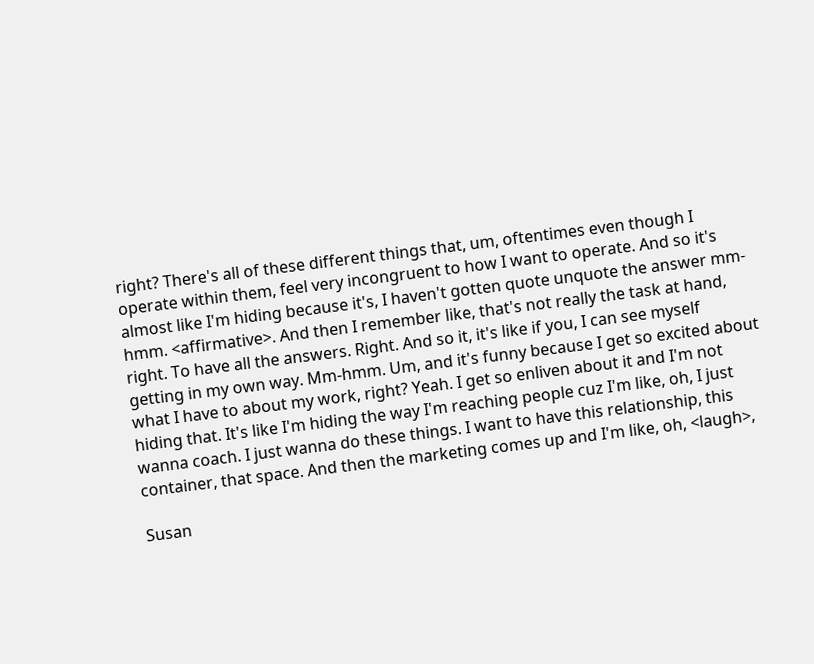right? There's all of these different things that, um, oftentimes even though I operate within them, feel very incongruent to how I want to operate. And so it's almost like I'm hiding because it's, I haven't gotten quote unquote the answer mm-hmm. <affirmative>. And then I remember like, that's not really the task at hand, right. To have all the answers. Right. And so it, it's like if you, I can see myself getting in my own way. Mm-hmm. Um, and it's funny because I get so excited about what I have to about my work, right? Yeah. I get so enliven about it and I'm not hiding that. It's like I'm hiding the way I'm reaching people cuz I'm like, oh, I just wanna coach. I just wanna do these things. I want to have this relationship, this container, that space. And then the marketing comes up and I'm like, oh, <laugh>,

Susan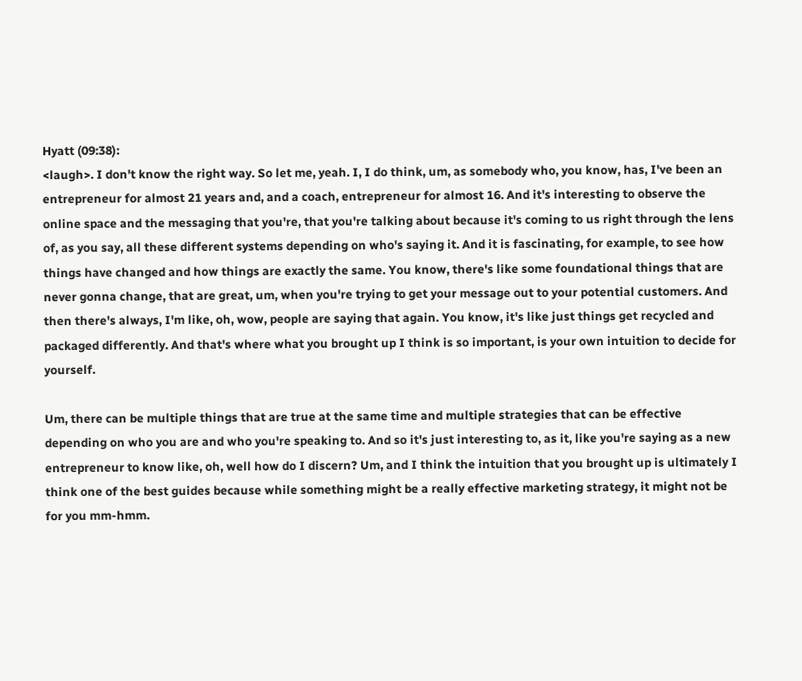Hyatt (09:38):
<laugh>. I don't know the right way. So let me, yeah. I, I do think, um, as somebody who, you know, has, I've been an entrepreneur for almost 21 years and, and a coach, entrepreneur for almost 16. And it's interesting to observe the online space and the messaging that you're, that you're talking about because it's coming to us right through the lens of, as you say, all these different systems depending on who's saying it. And it is fascinating, for example, to see how things have changed and how things are exactly the same. You know, there's like some foundational things that are never gonna change, that are great, um, when you're trying to get your message out to your potential customers. And then there's always, I'm like, oh, wow, people are saying that again. You know, it's like just things get recycled and packaged differently. And that's where what you brought up I think is so important, is your own intuition to decide for yourself.

Um, there can be multiple things that are true at the same time and multiple strategies that can be effective depending on who you are and who you're speaking to. And so it's just interesting to, as it, like you're saying as a new entrepreneur to know like, oh, well how do I discern? Um, and I think the intuition that you brought up is ultimately I think one of the best guides because while something might be a really effective marketing strategy, it might not be for you mm-hmm.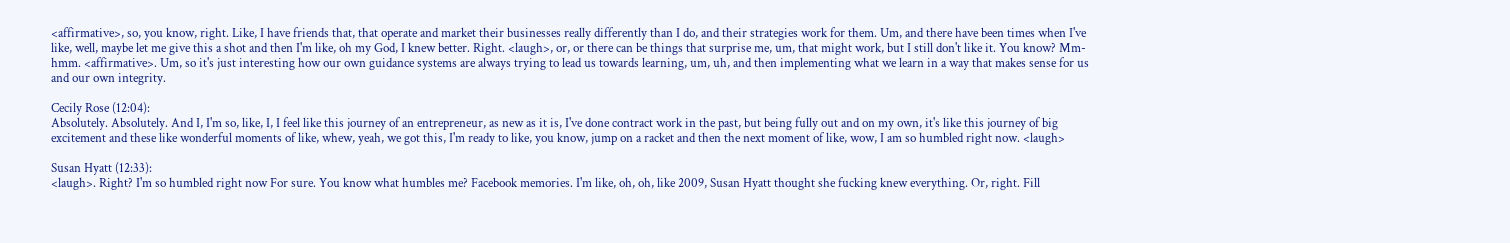<affirmative>, so, you know, right. Like, I have friends that, that operate and market their businesses really differently than I do, and their strategies work for them. Um, and there have been times when I've like, well, maybe let me give this a shot and then I'm like, oh my God, I knew better. Right. <laugh>, or, or there can be things that surprise me, um, that might work, but I still don't like it. You know? Mm-hmm. <affirmative>. Um, so it's just interesting how our own guidance systems are always trying to lead us towards learning, um, uh, and then implementing what we learn in a way that makes sense for us and our own integrity.

Cecily Rose (12:04):
Absolutely. Absolutely. And I, I'm so, like, I, I feel like this journey of an entrepreneur, as new as it is, I've done contract work in the past, but being fully out and on my own, it's like this journey of big excitement and these like wonderful moments of like, whew, yeah, we got this, I'm ready to like, you know, jump on a racket and then the next moment of like, wow, I am so humbled right now. <laugh>

Susan Hyatt (12:33):
<laugh>. Right? I'm so humbled right now For sure. You know what humbles me? Facebook memories. I'm like, oh, oh, like 2009, Susan Hyatt thought she fucking knew everything. Or, right. Fill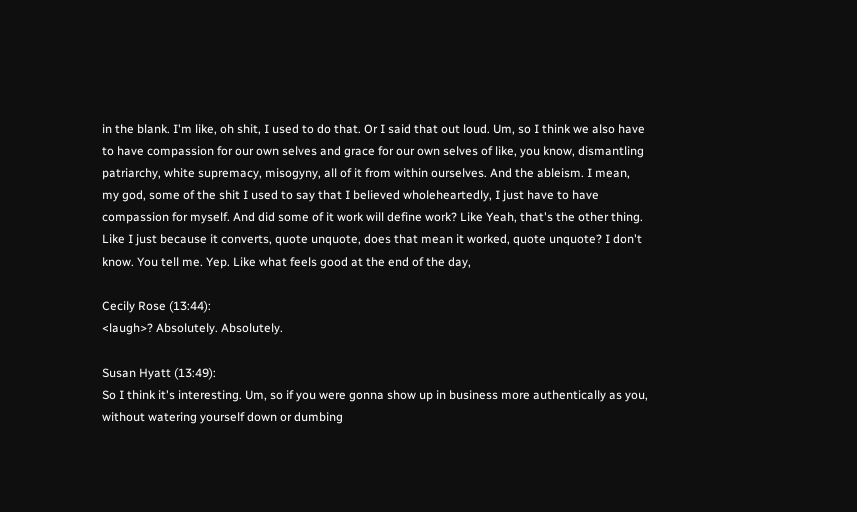in the blank. I'm like, oh shit, I used to do that. Or I said that out loud. Um, so I think we also have to have compassion for our own selves and grace for our own selves of like, you know, dismantling patriarchy, white supremacy, misogyny, all of it from within ourselves. And the ableism. I mean, my god, some of the shit I used to say that I believed wholeheartedly, I just have to have compassion for myself. And did some of it work will define work? Like Yeah, that's the other thing. Like I just because it converts, quote unquote, does that mean it worked, quote unquote? I don't know. You tell me. Yep. Like what feels good at the end of the day,

Cecily Rose (13:44):
<laugh>? Absolutely. Absolutely.

Susan Hyatt (13:49):
So I think it's interesting. Um, so if you were gonna show up in business more authentically as you, without watering yourself down or dumbing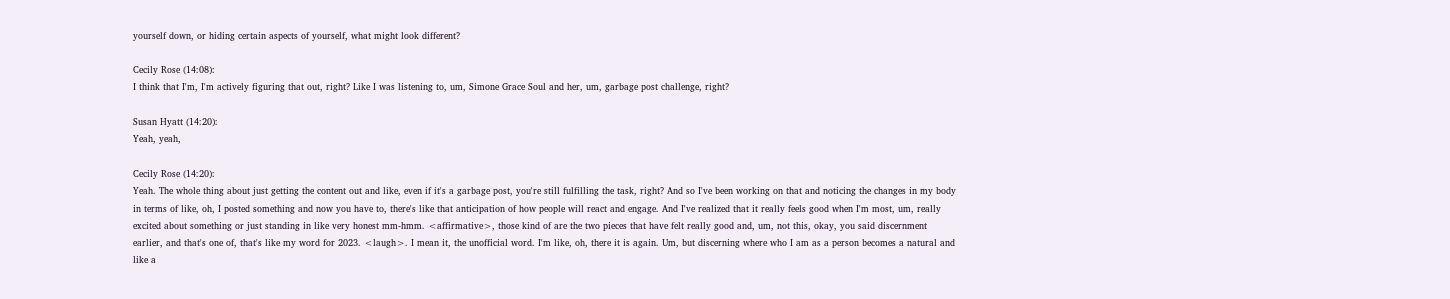yourself down, or hiding certain aspects of yourself, what might look different?

Cecily Rose (14:08):
I think that I'm, I'm actively figuring that out, right? Like I was listening to, um, Simone Grace Soul and her, um, garbage post challenge, right?

Susan Hyatt (14:20):
Yeah, yeah,

Cecily Rose (14:20):
Yeah. The whole thing about just getting the content out and like, even if it's a garbage post, you're still fulfilling the task, right? And so I've been working on that and noticing the changes in my body in terms of like, oh, I posted something and now you have to, there's like that anticipation of how people will react and engage. And I've realized that it really feels good when I'm most, um, really excited about something or just standing in like very honest mm-hmm. <affirmative>, those kind of are the two pieces that have felt really good and, um, not this, okay, you said discernment earlier, and that's one of, that's like my word for 2023. <laugh>. I mean it, the unofficial word. I'm like, oh, there it is again. Um, but discerning where who I am as a person becomes a natural and like a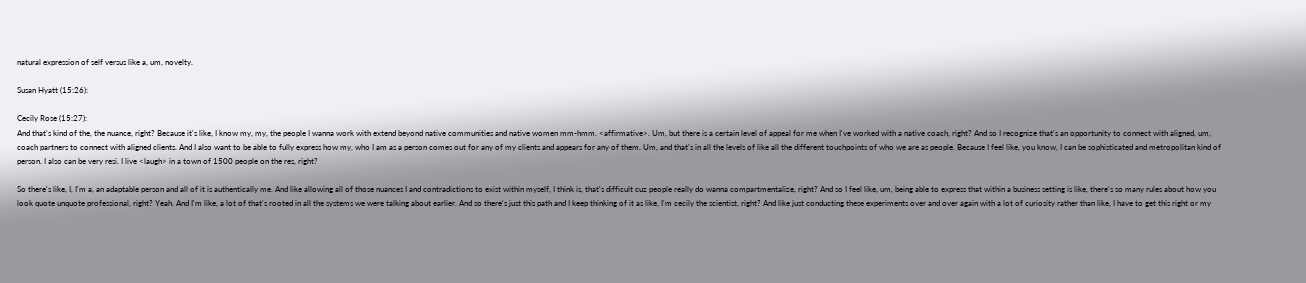natural expression of self versus like a, um, novelty.

Susan Hyatt (15:26):

Cecily Rose (15:27):
And that's kind of the, the nuance, right? Because it's like, I know my, my, the people I wanna work with extend beyond native communities and native women mm-hmm. <affirmative>. Um, but there is a certain level of appeal for me when I've worked with a native coach, right? And so I recognize that's an opportunity to connect with aligned, um, coach partners to connect with aligned clients. And I also want to be able to fully express how my, who I am as a person comes out for any of my clients and appears for any of them. Um, and that's in all the levels of like all the different touchpoints of who we are as people. Because I feel like, you know, I can be sophisticated and metropolitan kind of person. I also can be very resi. I live <laugh> in a town of 1500 people on the res, right?

So there's like, I, I'm a, an adaptable person and all of it is authentically me. And like allowing all of those nuances I and contradictions to exist within myself, I think is, that's difficult cuz people really do wanna compartmentalize, right? And so I feel like, um, being able to express that within a business setting is like, there's so many rules about how you look quote unquote professional, right? Yeah. And I'm like, a lot of that's rooted in all the systems we were talking about earlier. And so there's just this path and I keep thinking of it as like, I'm cecily the scientist, right? And like just conducting these experiments over and over again with a lot of curiosity rather than like, I have to get this right or my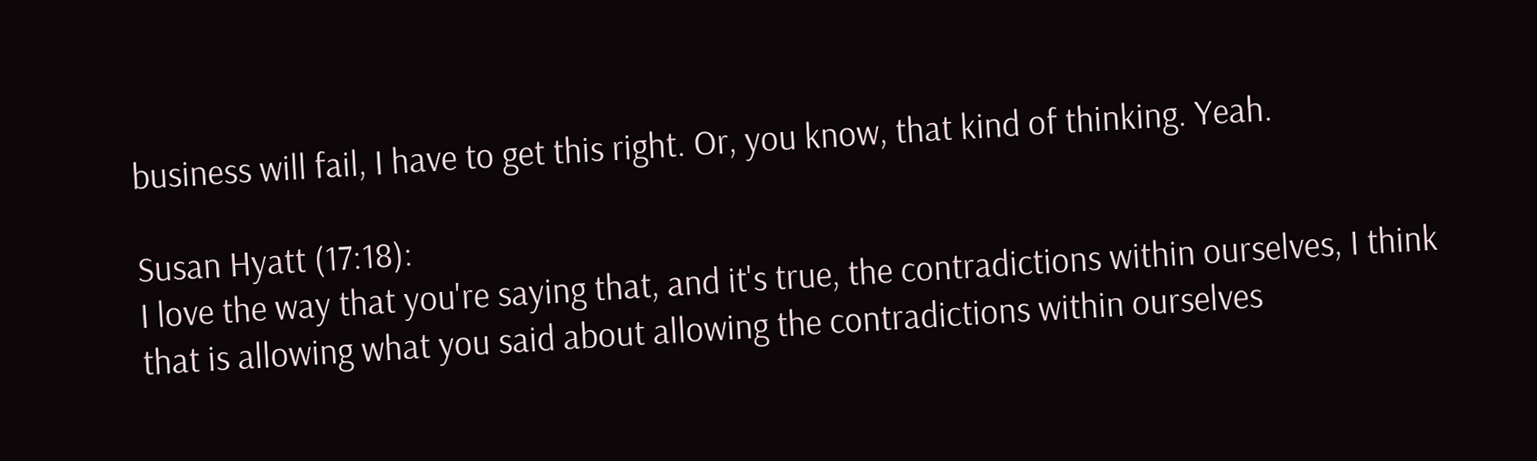business will fail, I have to get this right. Or, you know, that kind of thinking. Yeah.

Susan Hyatt (17:18):
I love the way that you're saying that, and it's true, the contradictions within ourselves, I think that is allowing what you said about allowing the contradictions within ourselves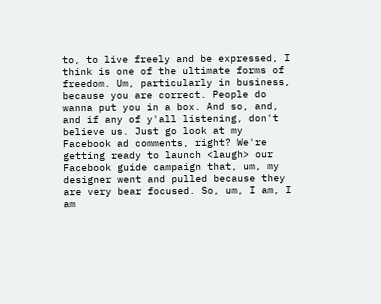to, to live freely and be expressed, I think is one of the ultimate forms of freedom. Um, particularly in business, because you are correct. People do wanna put you in a box. And so, and, and if any of y'all listening, don't believe us. Just go look at my Facebook ad comments, right? We're getting ready to launch <laugh> our Facebook guide campaign that, um, my designer went and pulled because they are very bear focused. So, um, I am, I am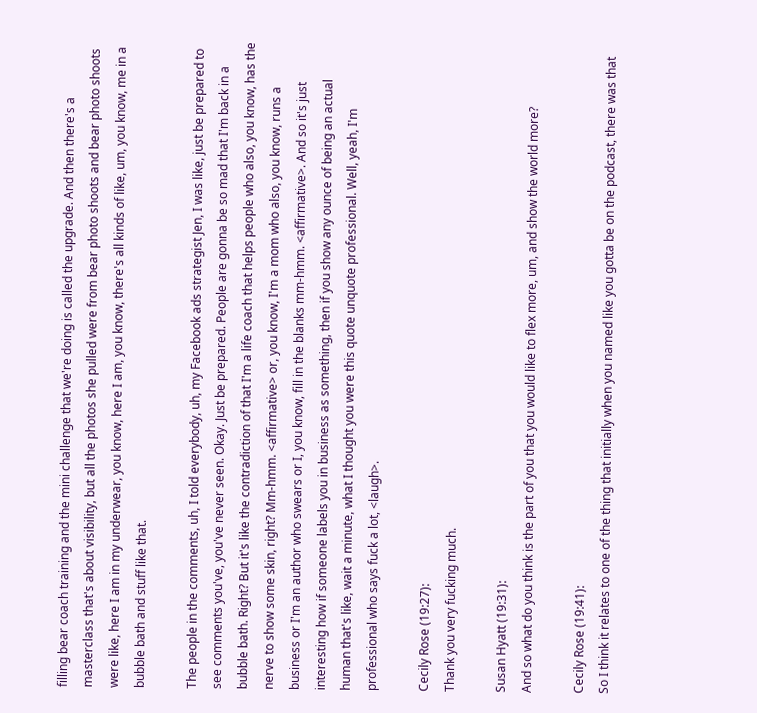filling bear coach training and the mini challenge that we're doing is called the upgrade. And then there's a masterclass that's about visibility, but all the photos she pulled were from bear photo shoots and bear photo shoots were like, here I am in my underwear, you know, here I am, you know, there's all kinds of like, um, you know, me in a bubble bath and stuff like that.

The people in the comments, uh, I told everybody, uh, my Facebook ads strategist Jen, I was like, just be prepared to see comments you've, you've never seen. Okay. Just be prepared. People are gonna be so mad that I'm back in a bubble bath. Right? But it's like the contradiction of that I'm a life coach that helps people who also, you know, has the nerve to show some skin, right? Mm-hmm. <affirmative> or, you know, I'm a mom who also, you know, runs a business or I'm an author who swears or I, you know, fill in the blanks mm-hmm. <affirmative>. And so it's just interesting how if someone labels you in business as something, then if you show any ounce of being an actual human that's like, wait a minute, what I thought you were this quote unquote professional. Well, yeah, I'm professional who says fuck a lot, <laugh>.

Cecily Rose (19:27):
Thank you very fucking much.

Susan Hyatt (19:31):
And so what do you think is the part of you that you would like to flex more, um, and show the world more?

Cecily Rose (19:41):
So I think it relates to one of the thing that initially when you named like you gotta be on the podcast, there was that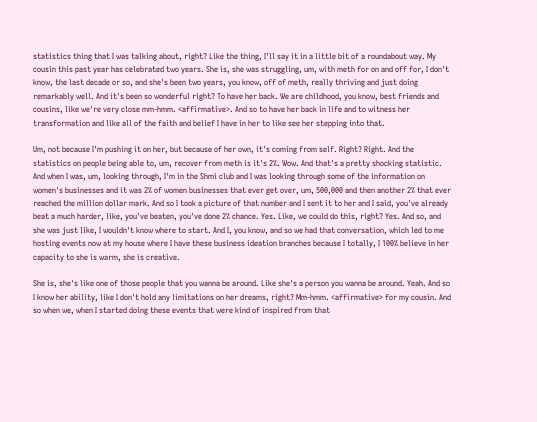statistics thing that I was talking about, right? Like the thing, I'll say it in a little bit of a roundabout way. My cousin this past year has celebrated two years. She is, she was struggling, um, with meth for on and off for, I don't know, the last decade or so, and she's been two years, you know, off of meth, really thriving and just doing remarkably well. And it's been so wonderful right? To have her back. We are childhood, you know, best friends and cousins, like we're very close mm-hmm. <affirmative>. And so to have her back in life and to witness her transformation and like all of the faith and belief I have in her to like see her stepping into that.

Um, not because I'm pushing it on her, but because of her own, it's coming from self. Right? Right. And the statistics on people being able to, um, recover from meth is it's 2%. Wow. And that's a pretty shocking statistic. And when I was, um, looking through, I'm in the Shmi club and I was looking through some of the information on women's businesses and it was 2% of women businesses that ever get over, um, 500,000 and then another 2% that ever reached the million dollar mark. And so I took a picture of that number and I sent it to her and I said, you've already beat a much harder, like, you've beaten, you've done 2% chance. Yes. Like, we could do this, right? Yes. And so, and she was just like, I wouldn't know where to start. And I, you know, and so we had that conversation, which led to me hosting events now at my house where I have these business ideation branches because I totally, I 100% believe in her capacity to she is warm, she is creative.

She is, she's like one of those people that you wanna be around. Like she's a person you wanna be around. Yeah. And so I know her ability, like I don't hold any limitations on her dreams, right? Mm-hmm. <affirmative> for my cousin. And so when we, when I started doing these events that were kind of inspired from that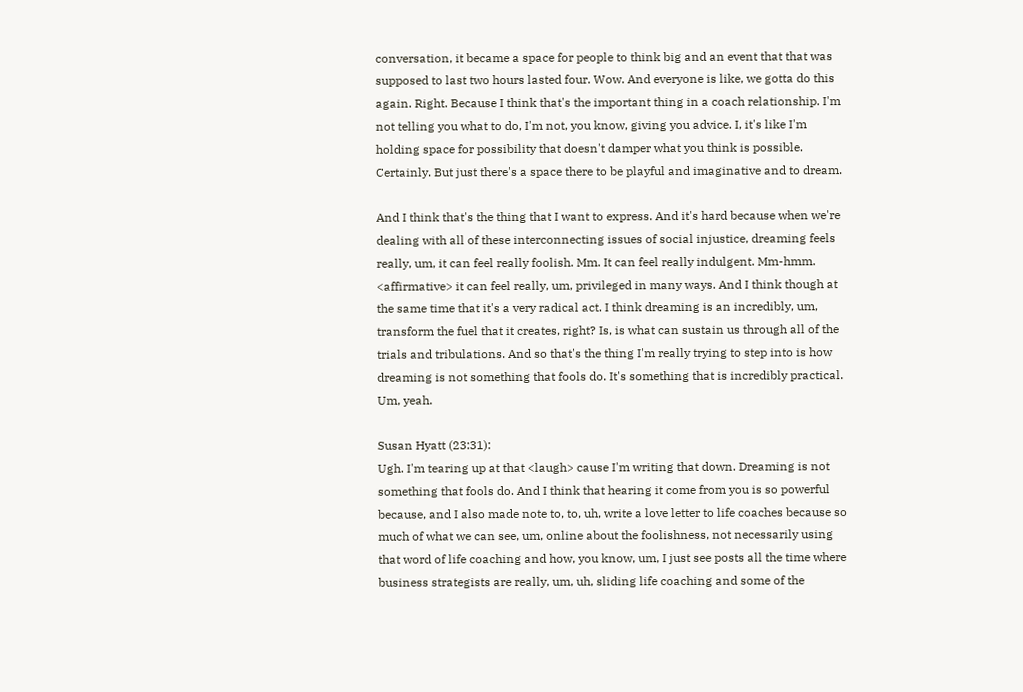conversation, it became a space for people to think big and an event that that was supposed to last two hours lasted four. Wow. And everyone is like, we gotta do this again. Right. Because I think that's the important thing in a coach relationship. I'm not telling you what to do, I'm not, you know, giving you advice. I, it's like I'm holding space for possibility that doesn't damper what you think is possible. Certainly. But just there's a space there to be playful and imaginative and to dream.

And I think that's the thing that I want to express. And it's hard because when we're dealing with all of these interconnecting issues of social injustice, dreaming feels really, um, it can feel really foolish. Mm. It can feel really indulgent. Mm-hmm. <affirmative> it can feel really, um, privileged in many ways. And I think though at the same time that it's a very radical act. I think dreaming is an incredibly, um, transform the fuel that it creates, right? Is, is what can sustain us through all of the trials and tribulations. And so that's the thing I'm really trying to step into is how dreaming is not something that fools do. It's something that is incredibly practical. Um, yeah.

Susan Hyatt (23:31):
Ugh. I'm tearing up at that <laugh> cause I'm writing that down. Dreaming is not something that fools do. And I think that hearing it come from you is so powerful because, and I also made note to, to, uh, write a love letter to life coaches because so much of what we can see, um, online about the foolishness, not necessarily using that word of life coaching and how, you know, um, I just see posts all the time where business strategists are really, um, uh, sliding life coaching and some of the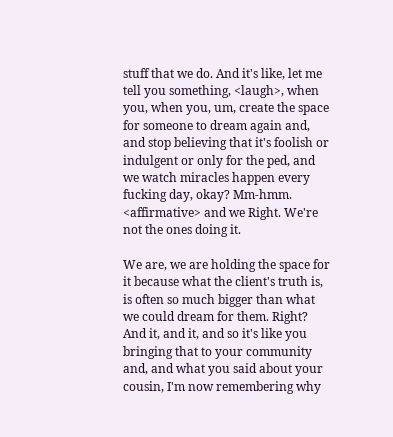stuff that we do. And it's like, let me tell you something, <laugh>, when you, when you, um, create the space for someone to dream again and, and stop believing that it's foolish or indulgent or only for the ped, and we watch miracles happen every fucking day, okay? Mm-hmm. <affirmative> and we Right. We're not the ones doing it.

We are, we are holding the space for it because what the client's truth is, is often so much bigger than what we could dream for them. Right? And it, and it, and so it's like you bringing that to your community and, and what you said about your cousin, I'm now remembering why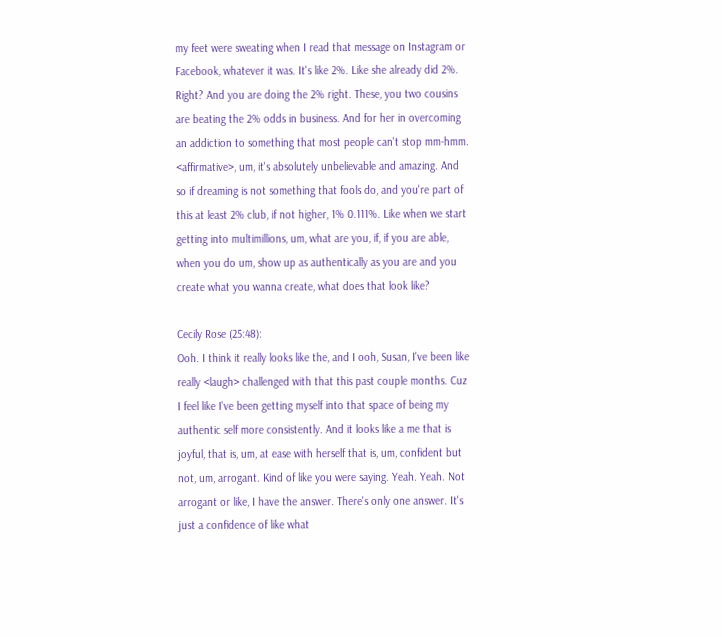my feet were sweating when I read that message on Instagram or Facebook, whatever it was. It's like 2%. Like she already did 2%. Right? And you are doing the 2% right. These, you two cousins are beating the 2% odds in business. And for her in overcoming an addiction to something that most people can't stop mm-hmm. <affirmative>, um, it's absolutely unbelievable and amazing. And so if dreaming is not something that fools do, and you're part of this at least 2% club, if not higher, 1% 0.111%. Like when we start getting into multimillions, um, what are you, if, if you are able, when you do um, show up as authentically as you are and you create what you wanna create, what does that look like?

Cecily Rose (25:48):
Ooh. I think it really looks like the, and I ooh, Susan, I've been like really <laugh> challenged with that this past couple months. Cuz I feel like I've been getting myself into that space of being my authentic self more consistently. And it looks like a me that is joyful, that is, um, at ease with herself that is, um, confident but not, um, arrogant. Kind of like you were saying. Yeah. Yeah. Not arrogant or like, I have the answer. There's only one answer. It's just a confidence of like what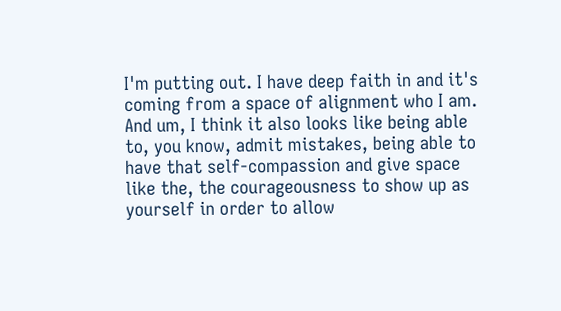I'm putting out. I have deep faith in and it's coming from a space of alignment who I am. And um, I think it also looks like being able to, you know, admit mistakes, being able to have that self-compassion and give space like the, the courageousness to show up as yourself in order to allow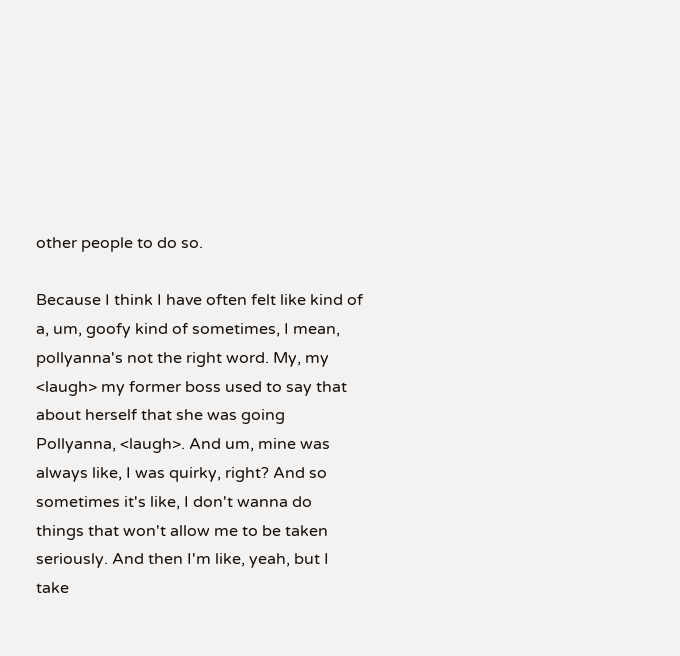other people to do so.

Because I think I have often felt like kind of a, um, goofy kind of sometimes, I mean, pollyanna's not the right word. My, my <laugh> my former boss used to say that about herself that she was going Pollyanna, <laugh>. And um, mine was always like, I was quirky, right? And so sometimes it's like, I don't wanna do things that won't allow me to be taken seriously. And then I'm like, yeah, but I take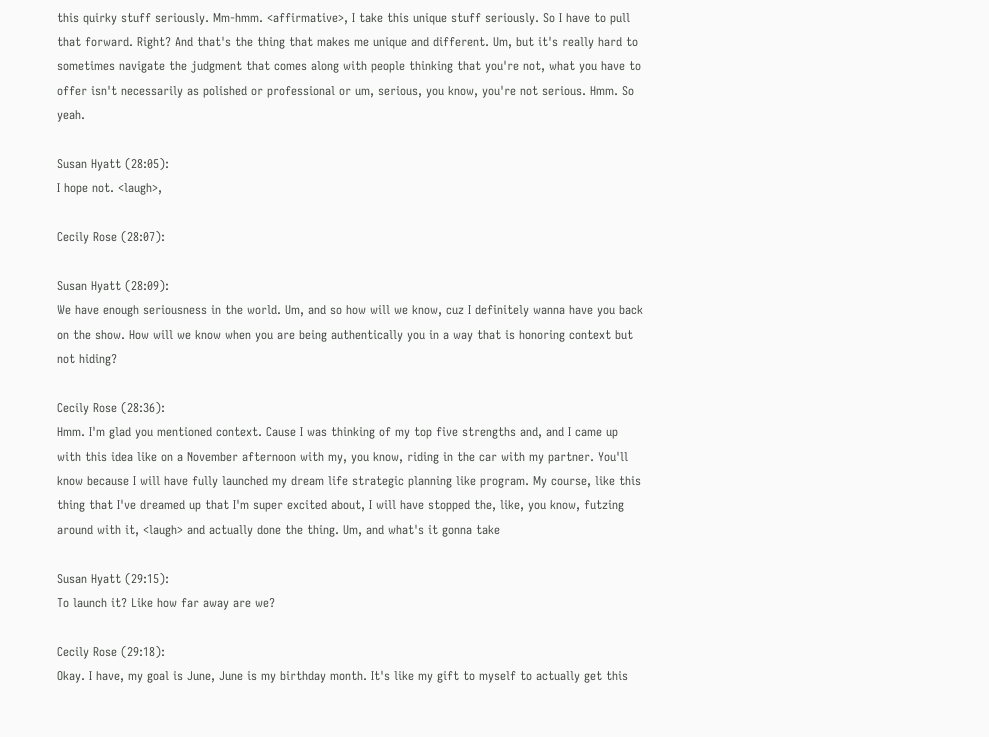this quirky stuff seriously. Mm-hmm. <affirmative>, I take this unique stuff seriously. So I have to pull that forward. Right? And that's the thing that makes me unique and different. Um, but it's really hard to sometimes navigate the judgment that comes along with people thinking that you're not, what you have to offer isn't necessarily as polished or professional or um, serious, you know, you're not serious. Hmm. So yeah.

Susan Hyatt (28:05):
I hope not. <laugh>,

Cecily Rose (28:07):

Susan Hyatt (28:09):
We have enough seriousness in the world. Um, and so how will we know, cuz I definitely wanna have you back on the show. How will we know when you are being authentically you in a way that is honoring context but not hiding?

Cecily Rose (28:36):
Hmm. I'm glad you mentioned context. Cause I was thinking of my top five strengths and, and I came up with this idea like on a November afternoon with my, you know, riding in the car with my partner. You'll know because I will have fully launched my dream life strategic planning like program. My course, like this thing that I've dreamed up that I'm super excited about, I will have stopped the, like, you know, futzing around with it, <laugh> and actually done the thing. Um, and what's it gonna take

Susan Hyatt (29:15):
To launch it? Like how far away are we?

Cecily Rose (29:18):
Okay. I have, my goal is June, June is my birthday month. It's like my gift to myself to actually get this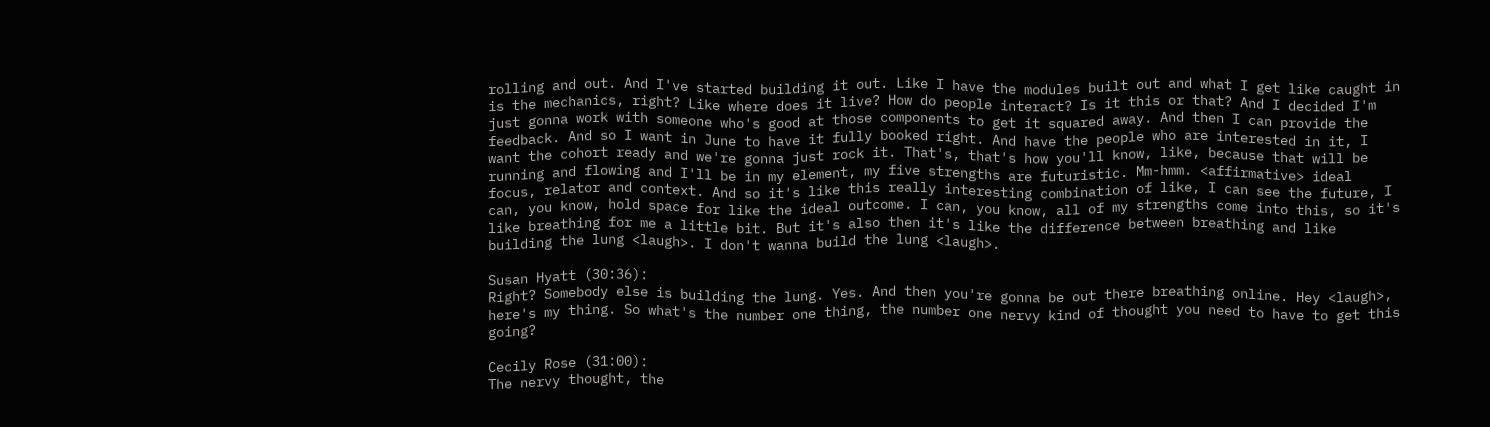rolling and out. And I've started building it out. Like I have the modules built out and what I get like caught in is the mechanics, right? Like where does it live? How do people interact? Is it this or that? And I decided I'm just gonna work with someone who's good at those components to get it squared away. And then I can provide the feedback. And so I want in June to have it fully booked right. And have the people who are interested in it, I want the cohort ready and we're gonna just rock it. That's, that's how you'll know, like, because that will be running and flowing and I'll be in my element, my five strengths are futuristic. Mm-hmm. <affirmative> ideal focus, relator and context. And so it's like this really interesting combination of like, I can see the future, I can, you know, hold space for like the ideal outcome. I can, you know, all of my strengths come into this, so it's like breathing for me a little bit. But it's also then it's like the difference between breathing and like building the lung <laugh>. I don't wanna build the lung <laugh>.

Susan Hyatt (30:36):
Right? Somebody else is building the lung. Yes. And then you're gonna be out there breathing online. Hey <laugh>, here's my thing. So what's the number one thing, the number one nervy kind of thought you need to have to get this going?

Cecily Rose (31:00):
The nervy thought, the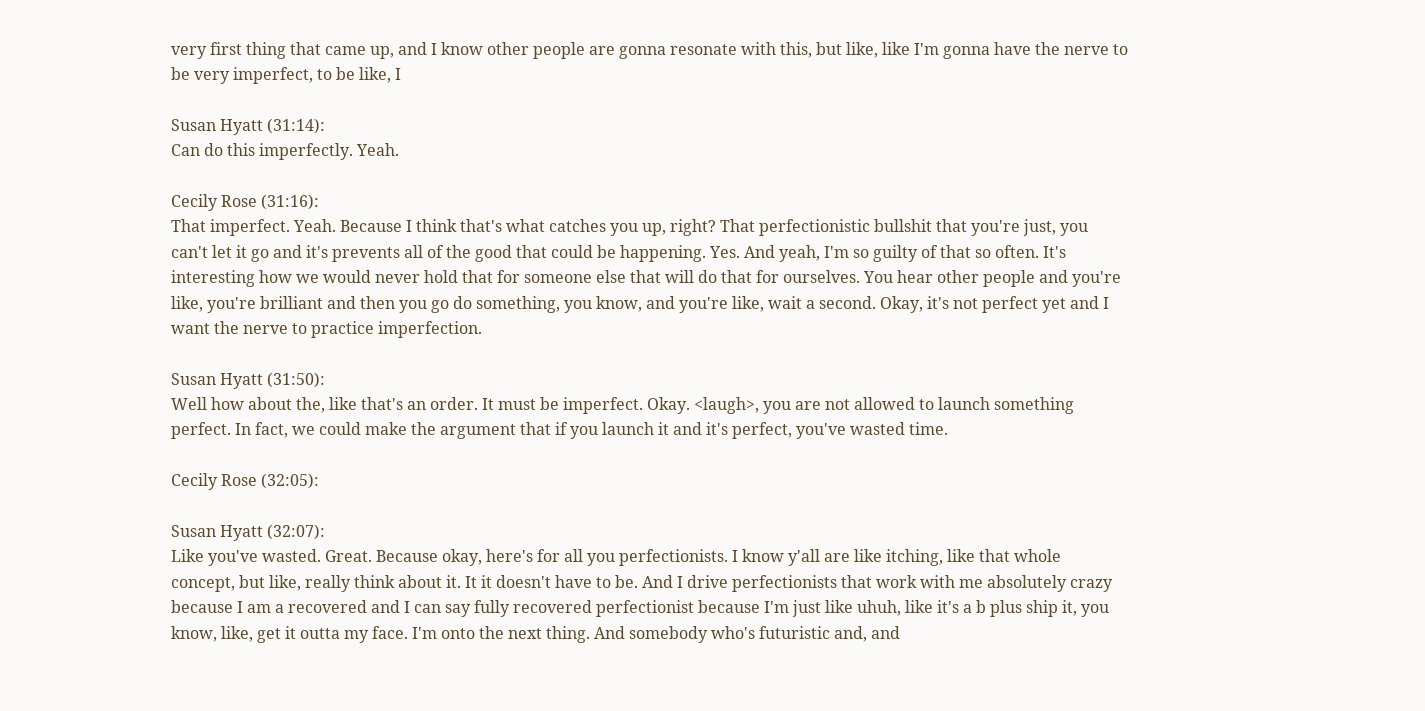very first thing that came up, and I know other people are gonna resonate with this, but like, like I'm gonna have the nerve to be very imperfect, to be like, I

Susan Hyatt (31:14):
Can do this imperfectly. Yeah.

Cecily Rose (31:16):
That imperfect. Yeah. Because I think that's what catches you up, right? That perfectionistic bullshit that you're just, you can't let it go and it's prevents all of the good that could be happening. Yes. And yeah, I'm so guilty of that so often. It's interesting how we would never hold that for someone else that will do that for ourselves. You hear other people and you're like, you're brilliant and then you go do something, you know, and you're like, wait a second. Okay, it's not perfect yet and I want the nerve to practice imperfection.

Susan Hyatt (31:50):
Well how about the, like that's an order. It must be imperfect. Okay. <laugh>, you are not allowed to launch something perfect. In fact, we could make the argument that if you launch it and it's perfect, you've wasted time.

Cecily Rose (32:05):

Susan Hyatt (32:07):
Like you've wasted. Great. Because okay, here's for all you perfectionists. I know y'all are like itching, like that whole concept, but like, really think about it. It it doesn't have to be. And I drive perfectionists that work with me absolutely crazy because I am a recovered and I can say fully recovered perfectionist because I'm just like uhuh, like it's a b plus ship it, you know, like, get it outta my face. I'm onto the next thing. And somebody who's futuristic and, and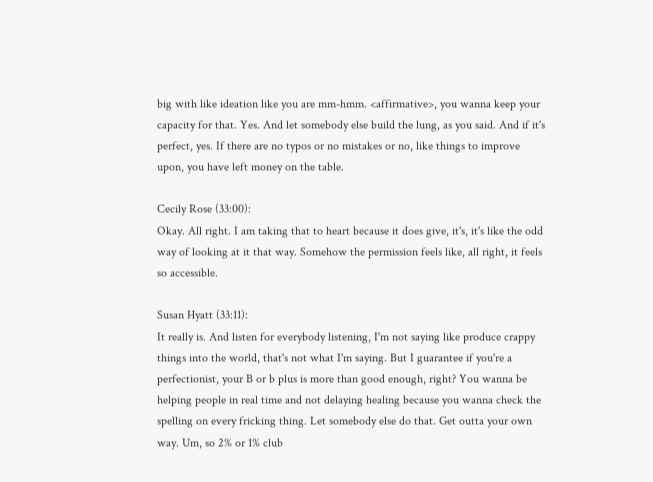big with like ideation like you are mm-hmm. <affirmative>, you wanna keep your capacity for that. Yes. And let somebody else build the lung, as you said. And if it's perfect, yes. If there are no typos or no mistakes or no, like things to improve upon, you have left money on the table.

Cecily Rose (33:00):
Okay. All right. I am taking that to heart because it does give, it's, it's like the odd way of looking at it that way. Somehow the permission feels like, all right, it feels so accessible.

Susan Hyatt (33:11):
It really is. And listen for everybody listening, I'm not saying like produce crappy things into the world, that's not what I'm saying. But I guarantee if you're a perfectionist, your B or b plus is more than good enough, right? You wanna be helping people in real time and not delaying healing because you wanna check the spelling on every fricking thing. Let somebody else do that. Get outta your own way. Um, so 2% or 1% club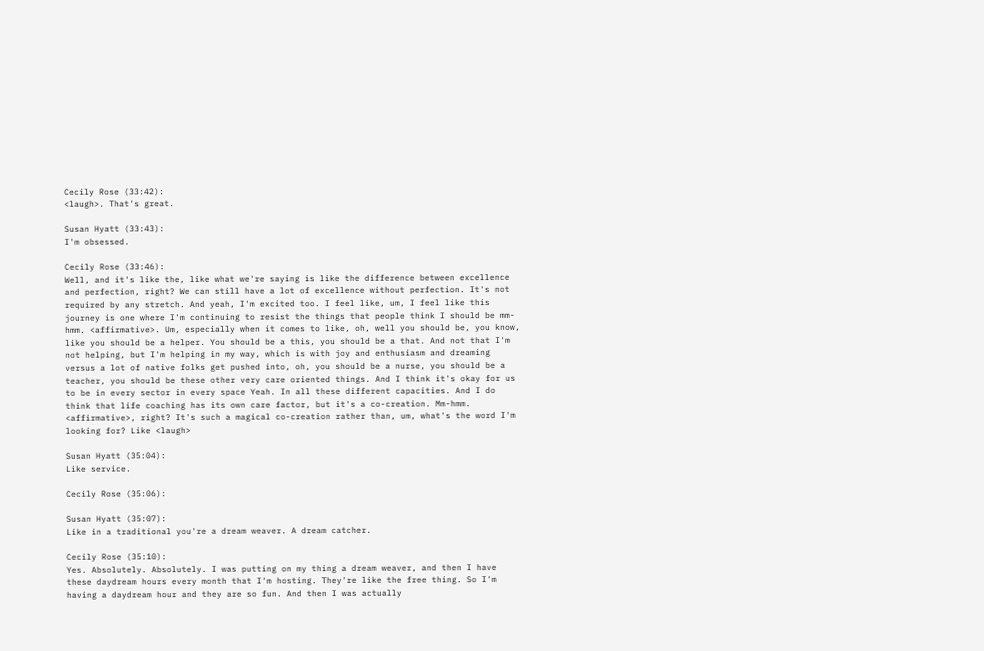Cecily Rose (33:42):
<laugh>. That's great.

Susan Hyatt (33:43):
I'm obsessed.

Cecily Rose (33:46):
Well, and it's like the, like what we're saying is like the difference between excellence and perfection, right? We can still have a lot of excellence without perfection. It's not required by any stretch. And yeah, I'm excited too. I feel like, um, I feel like this journey is one where I'm continuing to resist the things that people think I should be mm-hmm. <affirmative>. Um, especially when it comes to like, oh, well you should be, you know, like you should be a helper. You should be a this, you should be a that. And not that I'm not helping, but I'm helping in my way, which is with joy and enthusiasm and dreaming versus a lot of native folks get pushed into, oh, you should be a nurse, you should be a teacher, you should be these other very care oriented things. And I think it's okay for us to be in every sector in every space Yeah. In all these different capacities. And I do think that life coaching has its own care factor, but it's a co-creation. Mm-hmm. <affirmative>, right? It's such a magical co-creation rather than, um, what's the word I'm looking for? Like <laugh>

Susan Hyatt (35:04):
Like service.

Cecily Rose (35:06):

Susan Hyatt (35:07):
Like in a traditional you're a dream weaver. A dream catcher.

Cecily Rose (35:10):
Yes. Absolutely. Absolutely. I was putting on my thing a dream weaver, and then I have these daydream hours every month that I'm hosting. They're like the free thing. So I'm having a daydream hour and they are so fun. And then I was actually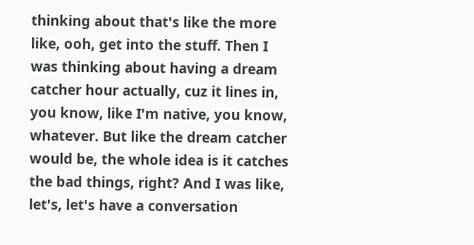thinking about that's like the more like, ooh, get into the stuff. Then I was thinking about having a dream catcher hour actually, cuz it lines in, you know, like I'm native, you know, whatever. But like the dream catcher would be, the whole idea is it catches the bad things, right? And I was like, let's, let's have a conversation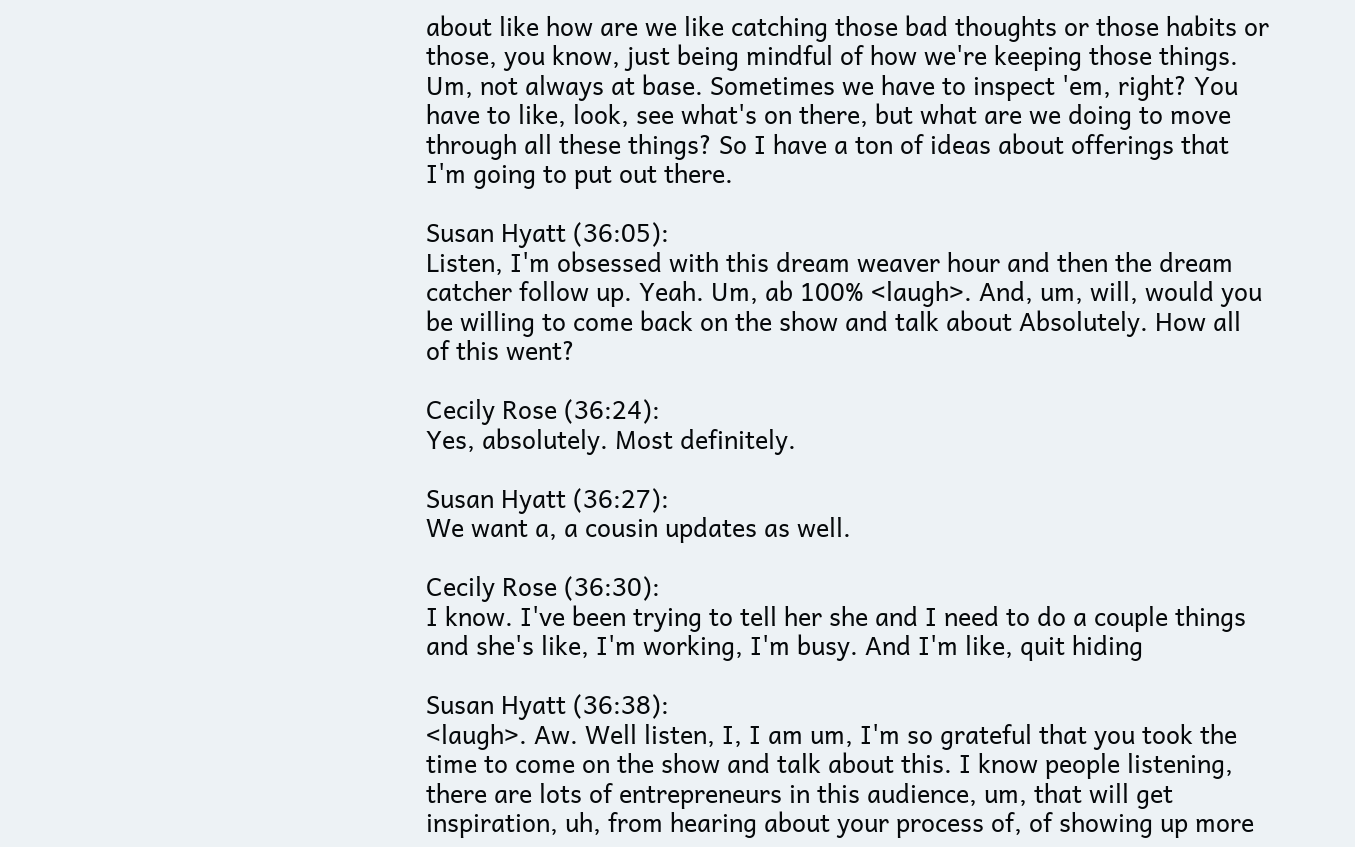about like how are we like catching those bad thoughts or those habits or those, you know, just being mindful of how we're keeping those things. Um, not always at base. Sometimes we have to inspect 'em, right? You have to like, look, see what's on there, but what are we doing to move through all these things? So I have a ton of ideas about offerings that I'm going to put out there.

Susan Hyatt (36:05):
Listen, I'm obsessed with this dream weaver hour and then the dream catcher follow up. Yeah. Um, ab 100% <laugh>. And, um, will, would you be willing to come back on the show and talk about Absolutely. How all of this went?

Cecily Rose (36:24):
Yes, absolutely. Most definitely.

Susan Hyatt (36:27):
We want a, a cousin updates as well.

Cecily Rose (36:30):
I know. I've been trying to tell her she and I need to do a couple things and she's like, I'm working, I'm busy. And I'm like, quit hiding

Susan Hyatt (36:38):
<laugh>. Aw. Well listen, I, I am um, I'm so grateful that you took the time to come on the show and talk about this. I know people listening, there are lots of entrepreneurs in this audience, um, that will get inspiration, uh, from hearing about your process of, of showing up more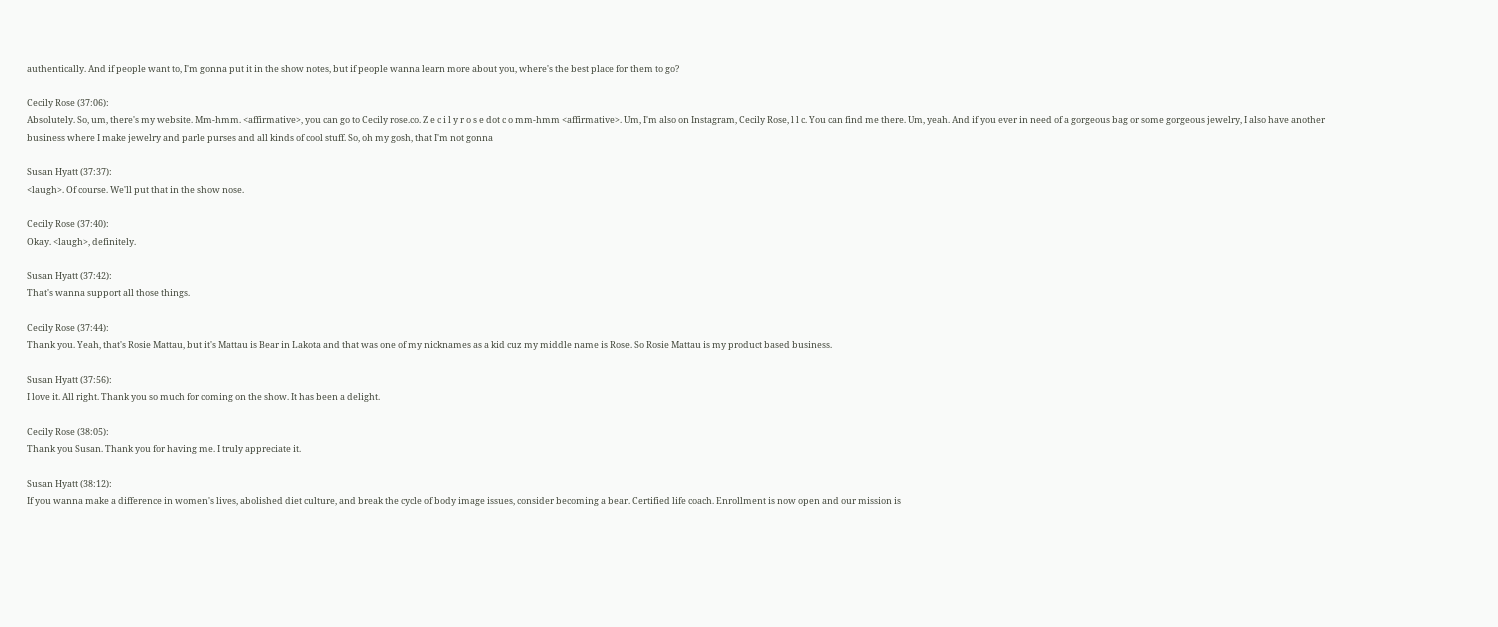authentically. And if people want to, I'm gonna put it in the show notes, but if people wanna learn more about you, where's the best place for them to go?

Cecily Rose (37:06):
Absolutely. So, um, there's my website. Mm-hmm. <affirmative>, you can go to Cecily rose.co. Z e c i l y r o s e dot c o mm-hmm <affirmative>. Um, I'm also on Instagram, Cecily Rose, l l c. You can find me there. Um, yeah. And if you ever in need of a gorgeous bag or some gorgeous jewelry, I also have another business where I make jewelry and parle purses and all kinds of cool stuff. So, oh my gosh, that I'm not gonna

Susan Hyatt (37:37):
<laugh>. Of course. We'll put that in the show nose.

Cecily Rose (37:40):
Okay. <laugh>, definitely.

Susan Hyatt (37:42):
That's wanna support all those things.

Cecily Rose (37:44):
Thank you. Yeah, that's Rosie Mattau, but it's Mattau is Bear in Lakota and that was one of my nicknames as a kid cuz my middle name is Rose. So Rosie Mattau is my product based business.

Susan Hyatt (37:56):
I love it. All right. Thank you so much for coming on the show. It has been a delight.

Cecily Rose (38:05):
Thank you Susan. Thank you for having me. I truly appreciate it.

Susan Hyatt (38:12):
If you wanna make a difference in women's lives, abolished diet culture, and break the cycle of body image issues, consider becoming a bear. Certified life coach. Enrollment is now open and our mission is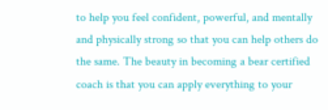to help you feel confident, powerful, and mentally and physically strong so that you can help others do the same. The beauty in becoming a bear certified coach is that you can apply everything to your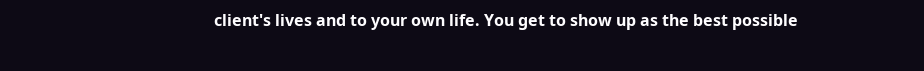client's lives and to your own life. You get to show up as the best possible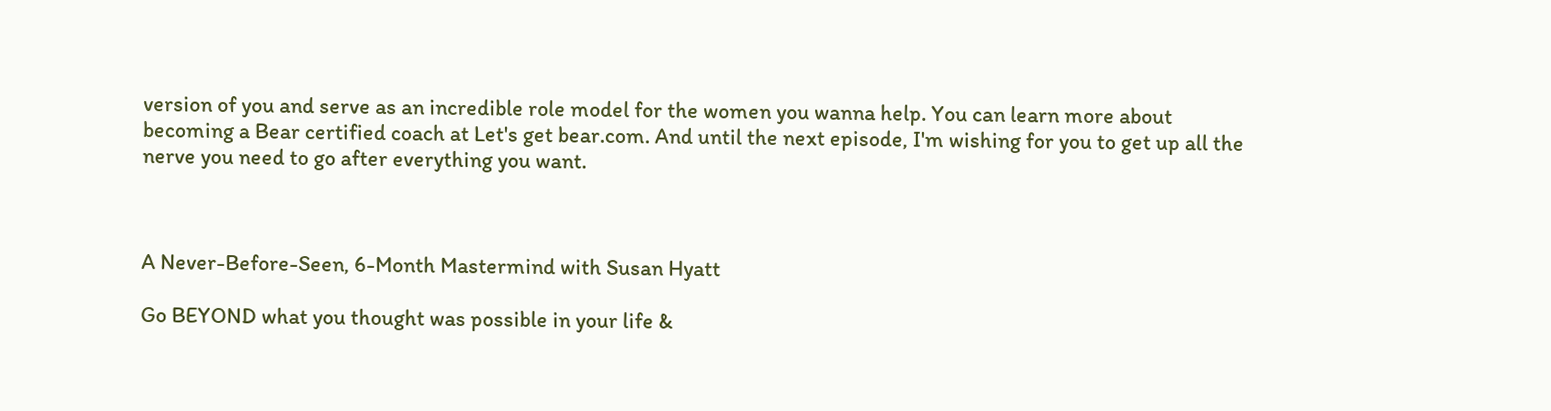version of you and serve as an incredible role model for the women you wanna help. You can learn more about becoming a Bear certified coach at Let's get bear.com. And until the next episode, I'm wishing for you to get up all the nerve you need to go after everything you want.



A Never-Before-Seen, 6-Month Mastermind with Susan Hyatt

Go BEYOND what you thought was possible in your life &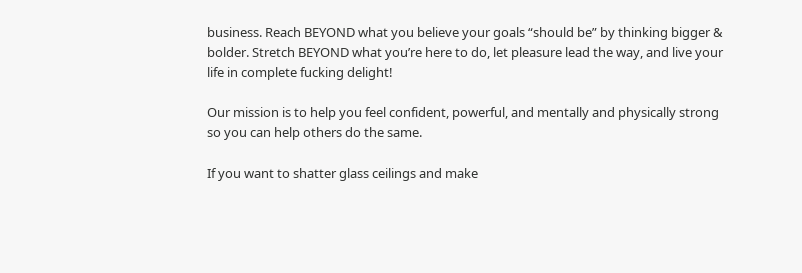business. Reach BEYOND what you believe your goals “should be” by thinking bigger & bolder. Stretch BEYOND what you’re here to do, let pleasure lead the way, and live your life in complete fucking delight!

Our mission is to help you feel confident, powerful, and mentally and physically strong so you can help others do the same.

If you want to shatter glass ceilings and make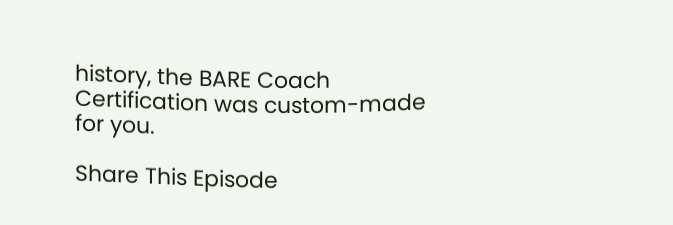history, the BARE Coach Certification was custom-made for you.

Share This Episode